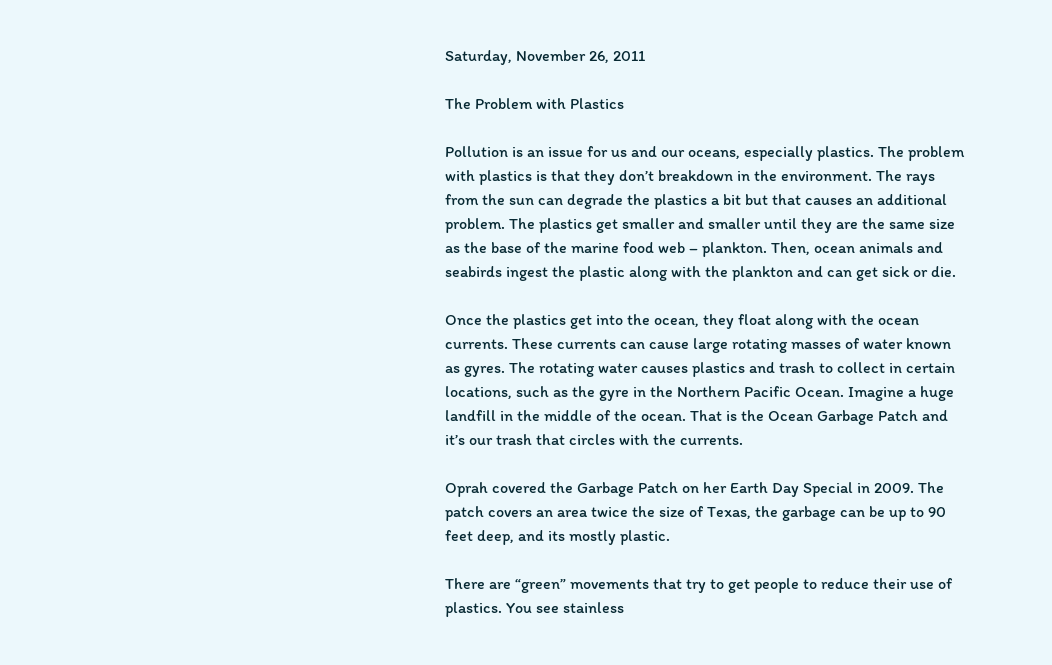Saturday, November 26, 2011

The Problem with Plastics

Pollution is an issue for us and our oceans, especially plastics. The problem with plastics is that they don’t breakdown in the environment. The rays from the sun can degrade the plastics a bit but that causes an additional problem. The plastics get smaller and smaller until they are the same size as the base of the marine food web – plankton. Then, ocean animals and seabirds ingest the plastic along with the plankton and can get sick or die.

Once the plastics get into the ocean, they float along with the ocean currents. These currents can cause large rotating masses of water known as gyres. The rotating water causes plastics and trash to collect in certain locations, such as the gyre in the Northern Pacific Ocean. Imagine a huge landfill in the middle of the ocean. That is the Ocean Garbage Patch and it’s our trash that circles with the currents.

Oprah covered the Garbage Patch on her Earth Day Special in 2009. The patch covers an area twice the size of Texas, the garbage can be up to 90 feet deep, and its mostly plastic.

There are “green” movements that try to get people to reduce their use of plastics. You see stainless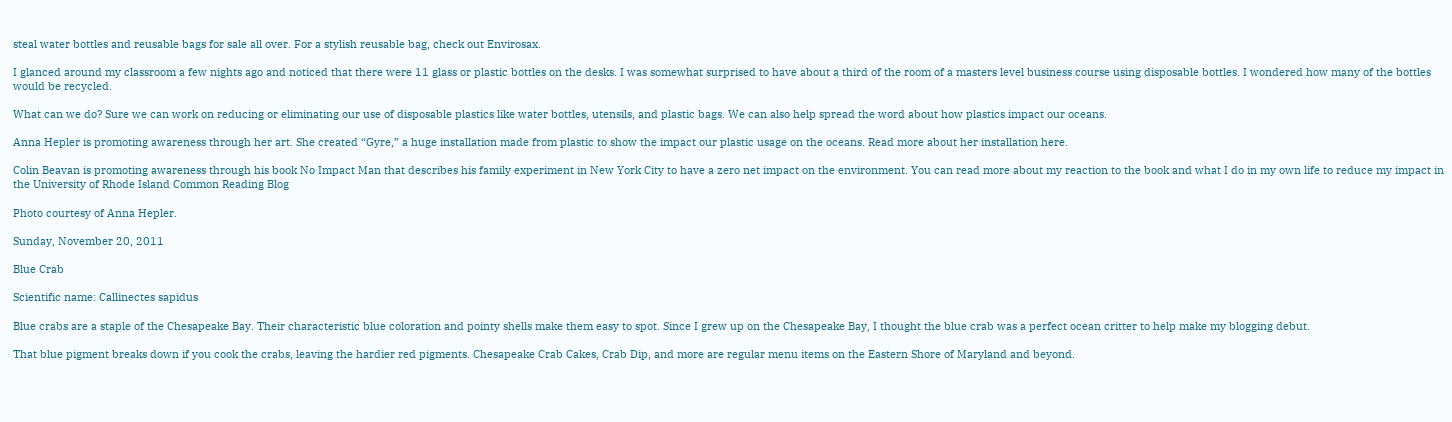steal water bottles and reusable bags for sale all over. For a stylish reusable bag, check out Envirosax.

I glanced around my classroom a few nights ago and noticed that there were 11 glass or plastic bottles on the desks. I was somewhat surprised to have about a third of the room of a masters level business course using disposable bottles. I wondered how many of the bottles would be recycled.

What can we do? Sure we can work on reducing or eliminating our use of disposable plastics like water bottles, utensils, and plastic bags. We can also help spread the word about how plastics impact our oceans.

Anna Hepler is promoting awareness through her art. She created “Gyre,” a huge installation made from plastic to show the impact our plastic usage on the oceans. Read more about her installation here.

Colin Beavan is promoting awareness through his book No Impact Man that describes his family experiment in New York City to have a zero net impact on the environment. You can read more about my reaction to the book and what I do in my own life to reduce my impact in the University of Rhode Island Common Reading Blog

Photo courtesy of Anna Hepler.

Sunday, November 20, 2011

Blue Crab

Scientific name: Callinectes sapidus

Blue crabs are a staple of the Chesapeake Bay. Their characteristic blue coloration and pointy shells make them easy to spot. Since I grew up on the Chesapeake Bay, I thought the blue crab was a perfect ocean critter to help make my blogging debut.

That blue pigment breaks down if you cook the crabs, leaving the hardier red pigments. Chesapeake Crab Cakes, Crab Dip, and more are regular menu items on the Eastern Shore of Maryland and beyond.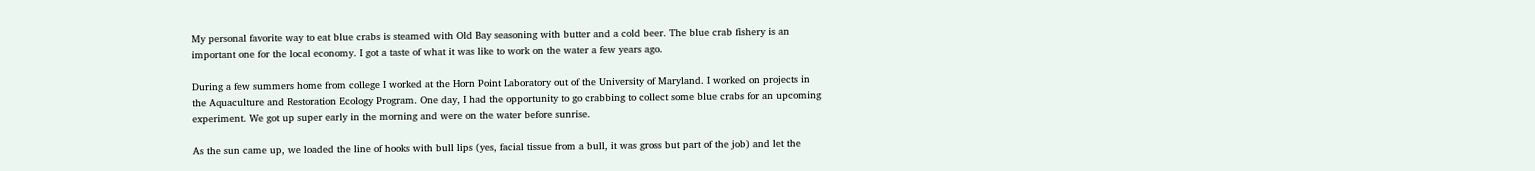My personal favorite way to eat blue crabs is steamed with Old Bay seasoning with butter and a cold beer. The blue crab fishery is an important one for the local economy. I got a taste of what it was like to work on the water a few years ago.

During a few summers home from college I worked at the Horn Point Laboratory out of the University of Maryland. I worked on projects in the Aquaculture and Restoration Ecology Program. One day, I had the opportunity to go crabbing to collect some blue crabs for an upcoming experiment. We got up super early in the morning and were on the water before sunrise.

As the sun came up, we loaded the line of hooks with bull lips (yes, facial tissue from a bull, it was gross but part of the job) and let the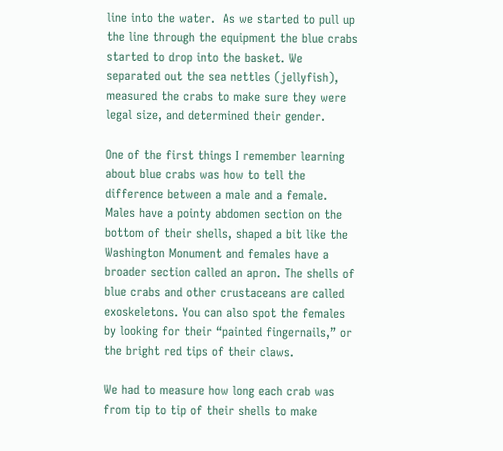line into the water.  As we started to pull up the line through the equipment the blue crabs started to drop into the basket. We separated out the sea nettles (jellyfish), measured the crabs to make sure they were legal size, and determined their gender.

One of the first things I remember learning about blue crabs was how to tell the difference between a male and a female. Males have a pointy abdomen section on the bottom of their shells, shaped a bit like the Washington Monument and females have a broader section called an apron. The shells of blue crabs and other crustaceans are called exoskeletons. You can also spot the females by looking for their “painted fingernails,” or the bright red tips of their claws.

We had to measure how long each crab was from tip to tip of their shells to make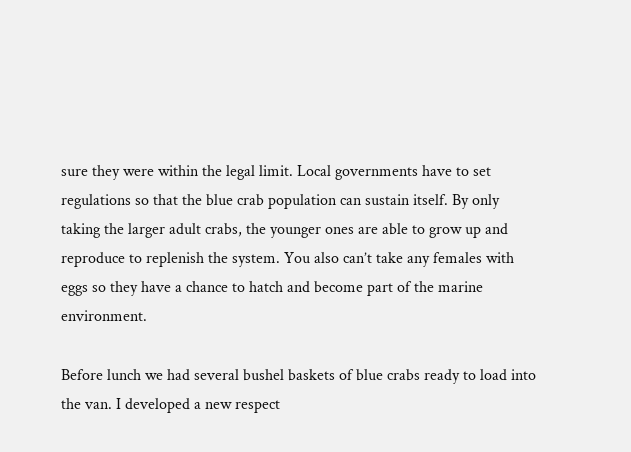sure they were within the legal limit. Local governments have to set regulations so that the blue crab population can sustain itself. By only taking the larger adult crabs, the younger ones are able to grow up and reproduce to replenish the system. You also can’t take any females with eggs so they have a chance to hatch and become part of the marine environment.

Before lunch we had several bushel baskets of blue crabs ready to load into the van. I developed a new respect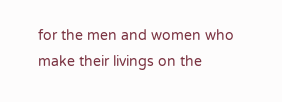for the men and women who make their livings on the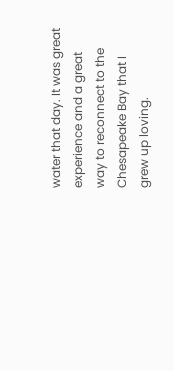water that day. It was great experience and a great way to reconnect to the Chesapeake Bay that I grew up loving.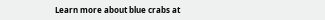Learn more about blue crabs at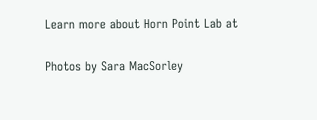Learn more about Horn Point Lab at

Photos by Sara MacSorley